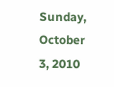Sunday, October 3, 2010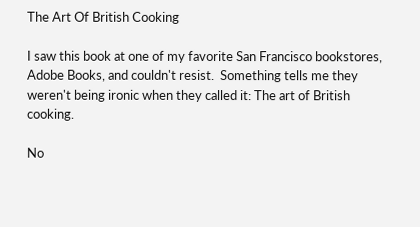The Art Of British Cooking

I saw this book at one of my favorite San Francisco bookstores, Adobe Books, and couldn't resist.  Something tells me they weren't being ironic when they called it: The art of British cooking.

No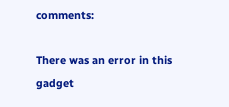comments:

There was an error in this gadget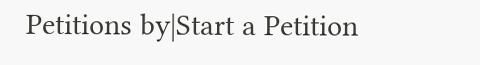Petitions by|Start a Petition